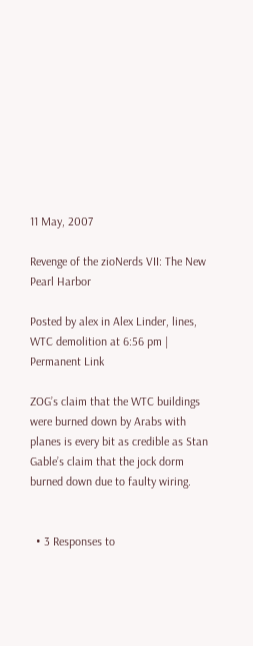11 May, 2007

Revenge of the zioNerds VII: The New Pearl Harbor

Posted by alex in Alex Linder, lines, WTC demolition at 6:56 pm | Permanent Link

ZOG’s claim that the WTC buildings were burned down by Arabs with planes is every bit as credible as Stan Gable’s claim that the jock dorm burned down due to faulty wiring.


  • 3 Responses to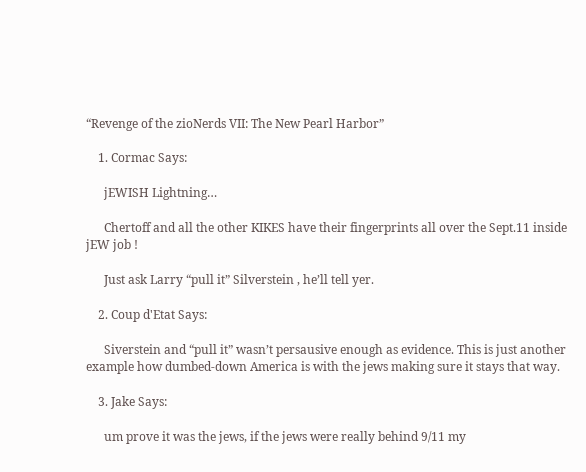“Revenge of the zioNerds VII: The New Pearl Harbor”

    1. Cormac Says:

      jEWISH Lightning…

      Chertoff and all the other KIKES have their fingerprints all over the Sept.11 inside jEW job !

      Just ask Larry “pull it” Silverstein , he’ll tell yer.

    2. Coup d'Etat Says:

      Siverstein and “pull it” wasn’t persausive enough as evidence. This is just another example how dumbed-down America is with the jews making sure it stays that way.

    3. Jake Says:

      um prove it was the jews, if the jews were really behind 9/11 my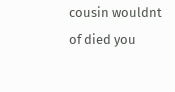cousin wouldnt of died you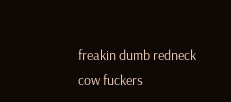freakin dumb redneck cow fuckers